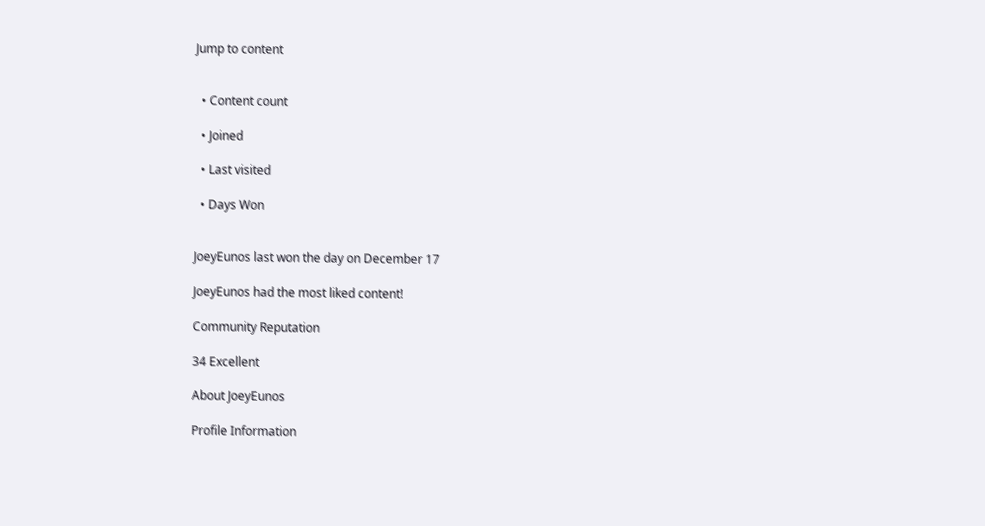Jump to content


  • Content count

  • Joined

  • Last visited

  • Days Won


JoeyEunos last won the day on December 17

JoeyEunos had the most liked content!

Community Reputation

34 Excellent

About JoeyEunos

Profile Information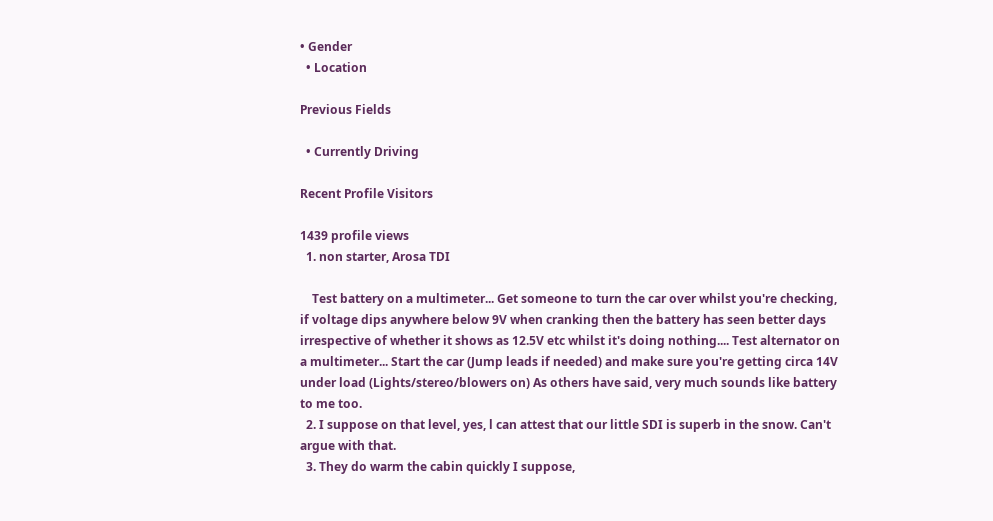• Gender
  • Location

Previous Fields

  • Currently Driving

Recent Profile Visitors

1439 profile views
  1. non starter, Arosa TDI

    Test battery on a multimeter... Get someone to turn the car over whilst you're checking, if voltage dips anywhere below 9V when cranking then the battery has seen better days irrespective of whether it shows as 12.5V etc whilst it's doing nothing.... Test alternator on a multimeter... Start the car (Jump leads if needed) and make sure you're getting circa 14V under load (Lights/stereo/blowers on) As others have said, very much sounds like battery to me too.
  2. I suppose on that level, yes, l can attest that our little SDI is superb in the snow. Can't argue with that.
  3. They do warm the cabin quickly I suppose,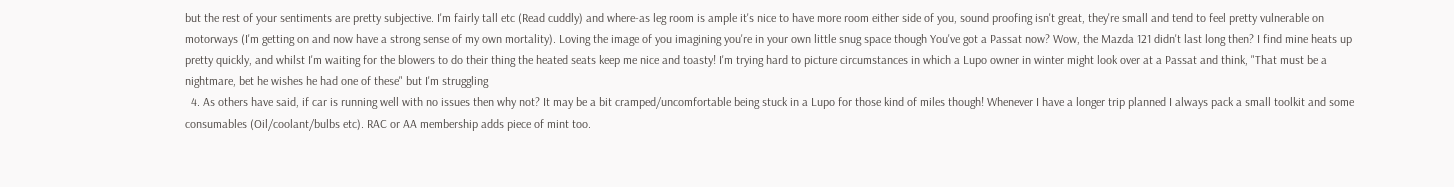but the rest of your sentiments are pretty subjective. I'm fairly tall etc (Read cuddly) and where-as leg room is ample it's nice to have more room either side of you, sound proofing isn't great, they're small and tend to feel pretty vulnerable on motorways (I'm getting on and now have a strong sense of my own mortality). Loving the image of you imagining you're in your own little snug space though You've got a Passat now? Wow, the Mazda 121 didn't last long then? I find mine heats up pretty quickly, and whilst I'm waiting for the blowers to do their thing the heated seats keep me nice and toasty! I'm trying hard to picture circumstances in which a Lupo owner in winter might look over at a Passat and think, "That must be a nightmare, bet he wishes he had one of these" but I'm struggling
  4. As others have said, if car is running well with no issues then why not? It may be a bit cramped/uncomfortable being stuck in a Lupo for those kind of miles though! Whenever I have a longer trip planned I always pack a small toolkit and some consumables (Oil/coolant/bulbs etc). RAC or AA membership adds piece of mint too.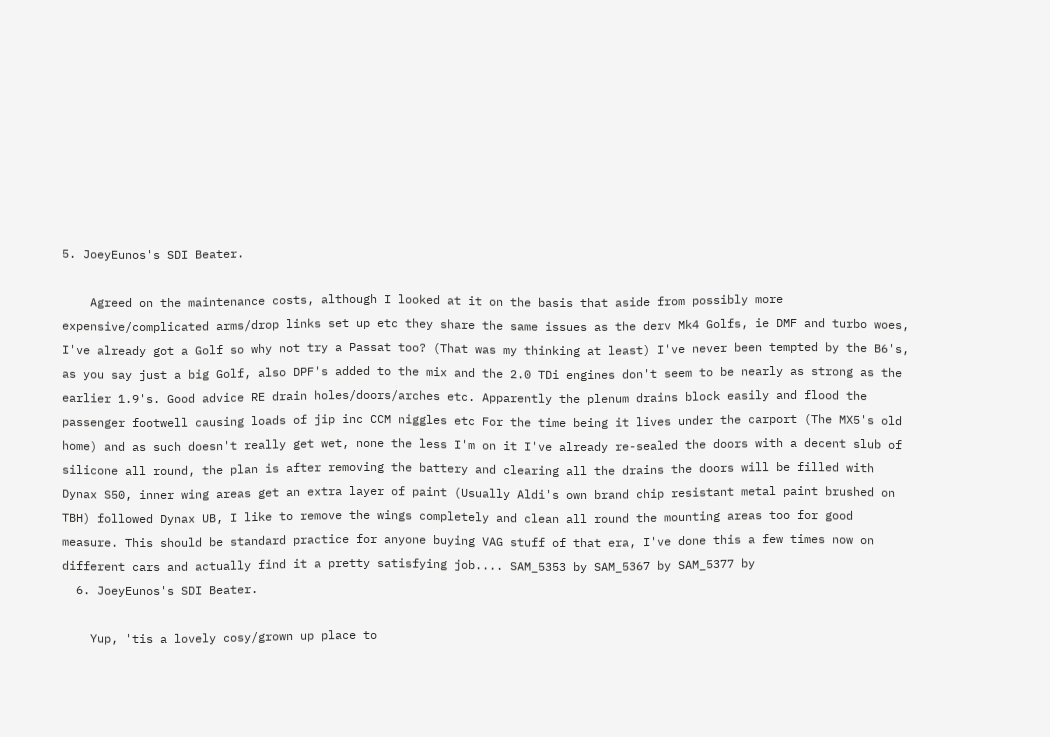5. JoeyEunos's SDI Beater.

    Agreed on the maintenance costs, although I looked at it on the basis that aside from possibly more expensive/complicated arms/drop links set up etc they share the same issues as the derv Mk4 Golfs, ie DMF and turbo woes, I've already got a Golf so why not try a Passat too? (That was my thinking at least) I've never been tempted by the B6's, as you say just a big Golf, also DPF's added to the mix and the 2.0 TDi engines don't seem to be nearly as strong as the earlier 1.9's. Good advice RE drain holes/doors/arches etc. Apparently the plenum drains block easily and flood the passenger footwell causing loads of jip inc CCM niggles etc For the time being it lives under the carport (The MX5's old home) and as such doesn't really get wet, none the less I'm on it I've already re-sealed the doors with a decent slub of silicone all round, the plan is after removing the battery and clearing all the drains the doors will be filled with Dynax S50, inner wing areas get an extra layer of paint (Usually Aldi's own brand chip resistant metal paint brushed on TBH) followed Dynax UB, I like to remove the wings completely and clean all round the mounting areas too for good measure. This should be standard practice for anyone buying VAG stuff of that era, I've done this a few times now on different cars and actually find it a pretty satisfying job.... SAM_5353 by SAM_5367 by SAM_5377 by
  6. JoeyEunos's SDI Beater.

    Yup, 'tis a lovely cosy/grown up place to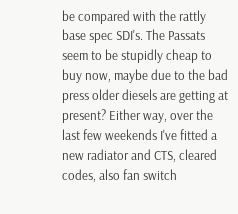be compared with the rattly base spec SDI's. The Passats seem to be stupidly cheap to buy now, maybe due to the bad press older diesels are getting at present? Either way, over the last few weekends I've fitted a new radiator and CTS, cleared codes, also fan switch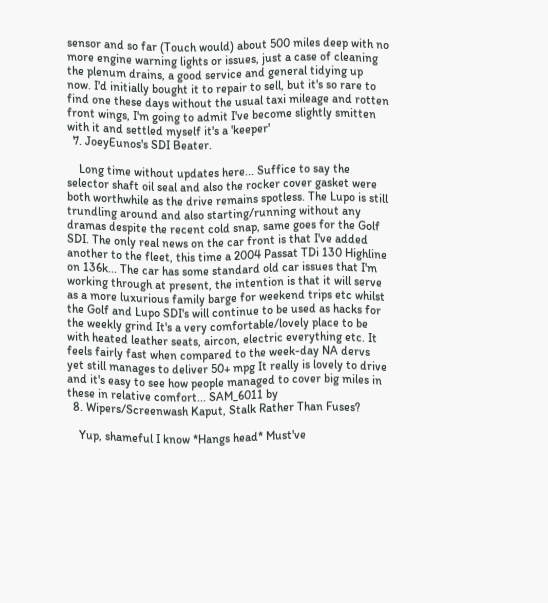sensor and so far (Touch would) about 500 miles deep with no more engine warning lights or issues, just a case of cleaning the plenum drains, a good service and general tidying up now. I'd initially bought it to repair to sell, but it's so rare to find one these days without the usual taxi mileage and rotten front wings, I'm going to admit I've become slightly smitten with it and settled myself it's a 'keeper'
  7. JoeyEunos's SDI Beater.

    Long time without updates here... Suffice to say the selector shaft oil seal and also the rocker cover gasket were both worthwhile as the drive remains spotless. The Lupo is still trundling around and also starting/running without any dramas despite the recent cold snap, same goes for the Golf SDI. The only real news on the car front is that I've added another to the fleet, this time a 2004 Passat TDi 130 Highline on 136k... The car has some standard old car issues that I'm working through at present, the intention is that it will serve as a more luxurious family barge for weekend trips etc whilst the Golf and Lupo SDI's will continue to be used as hacks for the weekly grind It's a very comfortable/lovely place to be with heated leather seats, aircon, electric everything etc. It feels fairly fast when compared to the week-day NA dervs yet still manages to deliver 50+ mpg It really is lovely to drive and it's easy to see how people managed to cover big miles in these in relative comfort... SAM_6011 by
  8. Wipers/Screenwash Kaput, Stalk Rather Than Fuses?

    Yup, shameful I know *Hangs head* Must've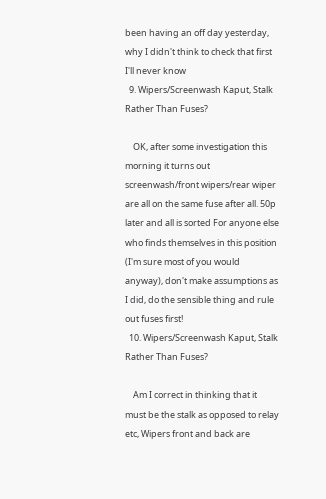been having an off day yesterday, why I didn't think to check that first I'll never know
  9. Wipers/Screenwash Kaput, Stalk Rather Than Fuses?

    OK, after some investigation this morning it turns out screenwash/front wipers/rear wiper are all on the same fuse after all. 50p later and all is sorted For anyone else who finds themselves in this position (I'm sure most of you would anyway), don't make assumptions as I did, do the sensible thing and rule out fuses first!
  10. Wipers/Screenwash Kaput, Stalk Rather Than Fuses?

    Am I correct in thinking that it must be the stalk as opposed to relay etc, Wipers front and back are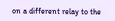on a different relay to the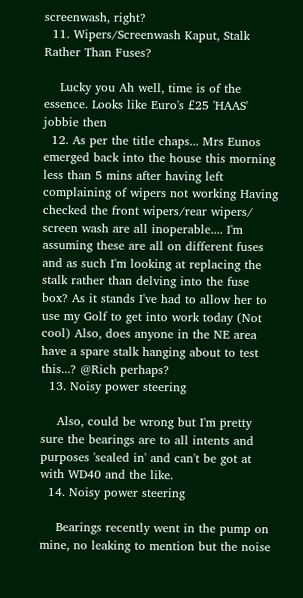screenwash, right?
  11. Wipers/Screenwash Kaput, Stalk Rather Than Fuses?

    Lucky you Ah well, time is of the essence. Looks like Euro's £25 'HAAS' jobbie then
  12. As per the title chaps... Mrs Eunos emerged back into the house this morning less than 5 mins after having left complaining of wipers not working Having checked the front wipers/rear wipers/ screen wash are all inoperable.... I'm assuming these are all on different fuses and as such I'm looking at replacing the stalk rather than delving into the fuse box? As it stands I've had to allow her to use my Golf to get into work today (Not cool) Also, does anyone in the NE area have a spare stalk hanging about to test this...? @Rich perhaps?
  13. Noisy power steering

    Also, could be wrong but I'm pretty sure the bearings are to all intents and purposes 'sealed in' and can't be got at with WD40 and the like.
  14. Noisy power steering

    Bearings recently went in the pump on mine, no leaking to mention but the noise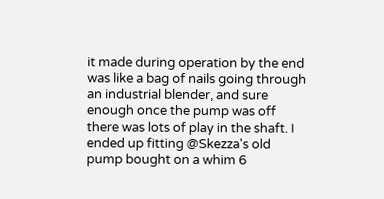it made during operation by the end was like a bag of nails going through an industrial blender, and sure enough once the pump was off there was lots of play in the shaft. I ended up fitting @Skezza's old pump bought on a whim 6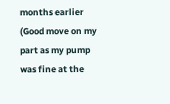months earlier (Good move on my part as my pump was fine at the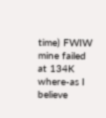time) FWIW mine failed at 134K where-as I believe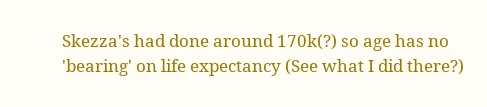Skezza's had done around 170k(?) so age has no 'bearing' on life expectancy (See what I did there?)